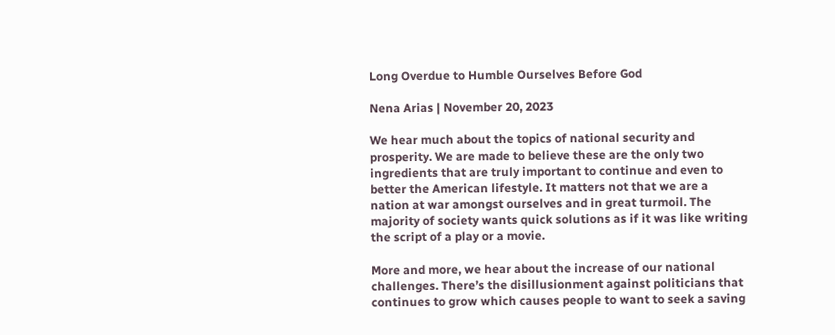Long Overdue to Humble Ourselves Before God

Nena Arias | November 20, 2023

We hear much about the topics of national security and prosperity. We are made to believe these are the only two ingredients that are truly important to continue and even to better the American lifestyle. It matters not that we are a nation at war amongst ourselves and in great turmoil. The majority of society wants quick solutions as if it was like writing the script of a play or a movie.

More and more, we hear about the increase of our national challenges. There’s the disillusionment against politicians that continues to grow which causes people to want to seek a saving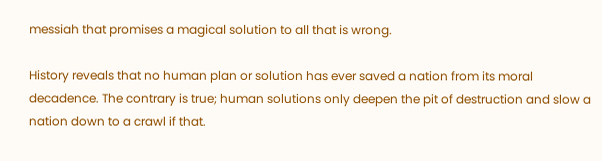messiah that promises a magical solution to all that is wrong.

History reveals that no human plan or solution has ever saved a nation from its moral decadence. The contrary is true; human solutions only deepen the pit of destruction and slow a nation down to a crawl if that.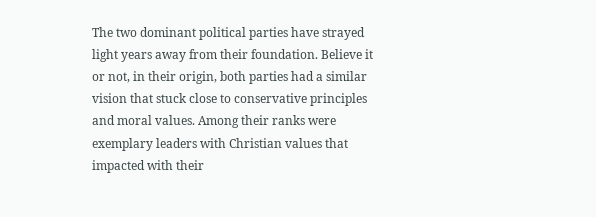The two dominant political parties have strayed light years away from their foundation. Believe it or not, in their origin, both parties had a similar vision that stuck close to conservative principles and moral values. Among their ranks were exemplary leaders with Christian values that impacted with their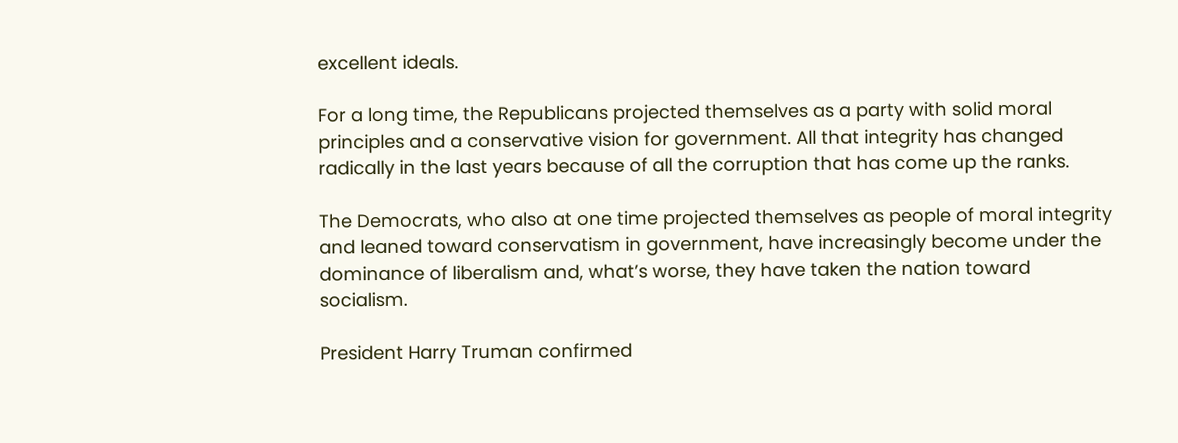excellent ideals.

For a long time, the Republicans projected themselves as a party with solid moral principles and a conservative vision for government. All that integrity has changed radically in the last years because of all the corruption that has come up the ranks.

The Democrats, who also at one time projected themselves as people of moral integrity and leaned toward conservatism in government, have increasingly become under the dominance of liberalism and, what’s worse, they have taken the nation toward socialism.

President Harry Truman confirmed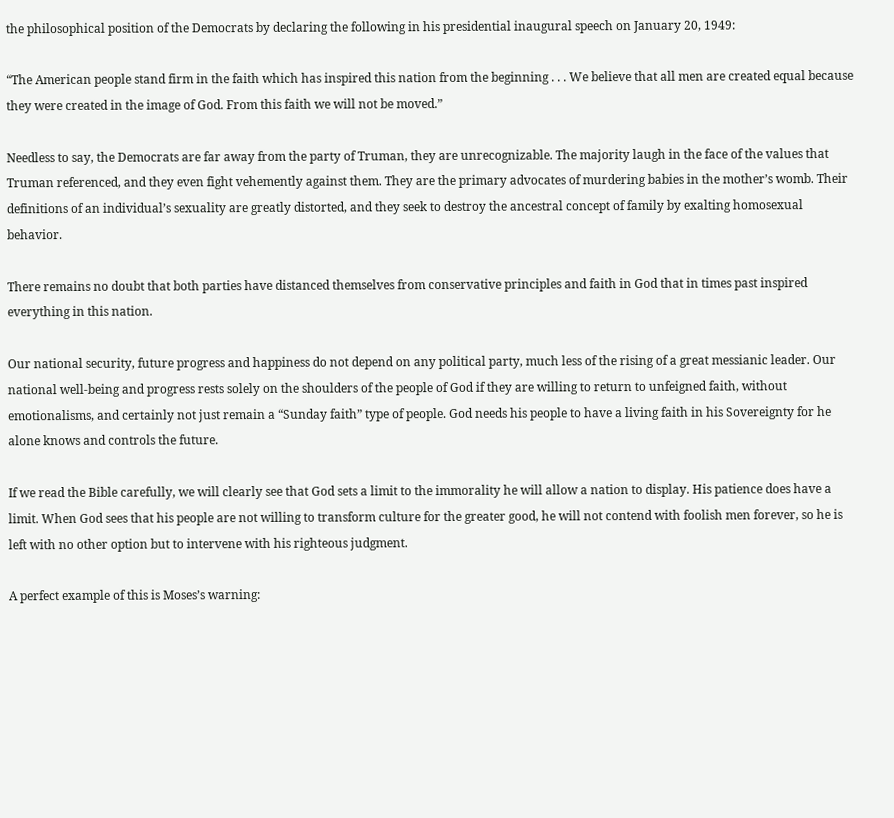the philosophical position of the Democrats by declaring the following in his presidential inaugural speech on January 20, 1949:

“The American people stand firm in the faith which has inspired this nation from the beginning . . . We believe that all men are created equal because they were created in the image of God. From this faith we will not be moved.”

Needless to say, the Democrats are far away from the party of Truman, they are unrecognizable. The majority laugh in the face of the values that Truman referenced, and they even fight vehemently against them. They are the primary advocates of murdering babies in the mother’s womb. Their definitions of an individual’s sexuality are greatly distorted, and they seek to destroy the ancestral concept of family by exalting homosexual behavior.

There remains no doubt that both parties have distanced themselves from conservative principles and faith in God that in times past inspired everything in this nation.

Our national security, future progress and happiness do not depend on any political party, much less of the rising of a great messianic leader. Our national well-being and progress rests solely on the shoulders of the people of God if they are willing to return to unfeigned faith, without emotionalisms, and certainly not just remain a “Sunday faith” type of people. God needs his people to have a living faith in his Sovereignty for he alone knows and controls the future.

If we read the Bible carefully, we will clearly see that God sets a limit to the immorality he will allow a nation to display. His patience does have a limit. When God sees that his people are not willing to transform culture for the greater good, he will not contend with foolish men forever, so he is left with no other option but to intervene with his righteous judgment.

A perfect example of this is Moses’s warning: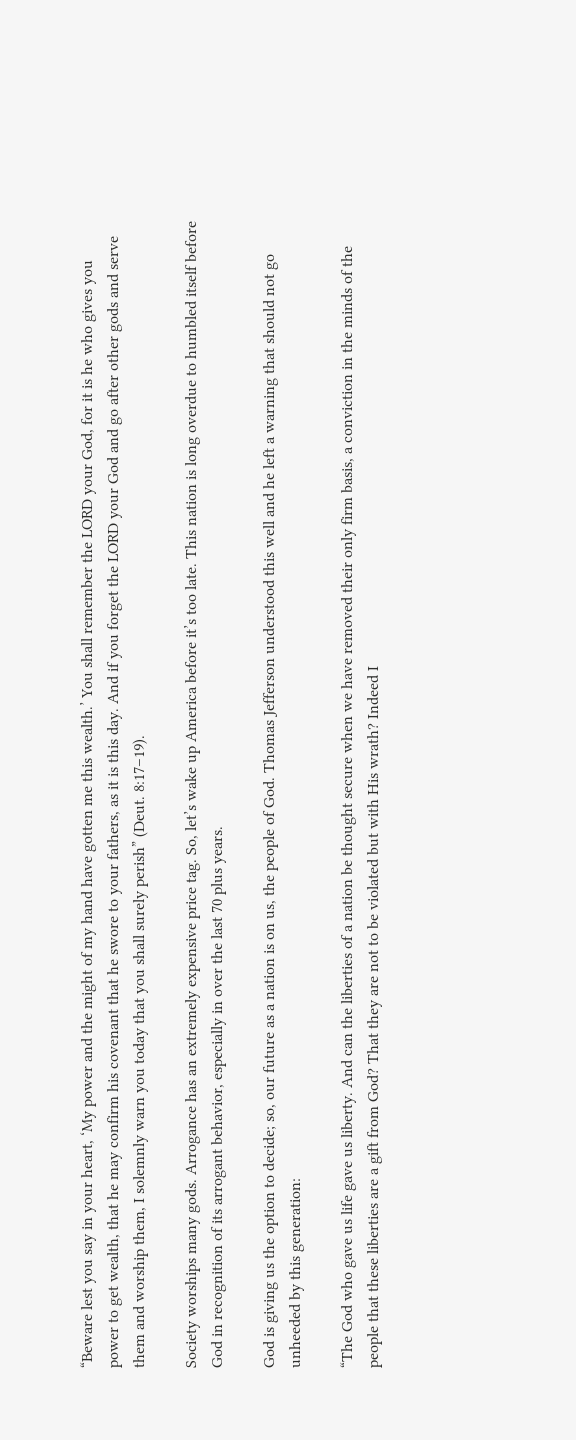“Beware lest you say in your heart, ‘My power and the might of my hand have gotten me this wealth.’ You shall remember the LORD your God, for it is he who gives you power to get wealth, that he may confirm his covenant that he swore to your fathers, as it is this day. And if you forget the LORD your God and go after other gods and serve them and worship them, I solemnly warn you today that you shall surely perish” (Deut. 8:17–19).

Society worships many gods. Arrogance has an extremely expensive price tag. So, let’s wake up America before it’s too late. This nation is long overdue to humbled itself before God in recognition of its arrogant behavior, especially in over the last 70 plus years.

God is giving us the option to decide; so, our future as a nation is on us, the people of God. Thomas Jefferson understood this well and he left a warning that should not go unheeded by this generation:

“The God who gave us life gave us liberty. And can the liberties of a nation be thought secure when we have removed their only firm basis, a conviction in the minds of the people that these liberties are a gift from God? That they are not to be violated but with His wrath? Indeed I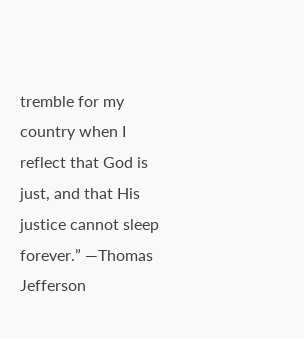tremble for my country when I reflect that God is just, and that His justice cannot sleep forever.” —Thomas Jefferson